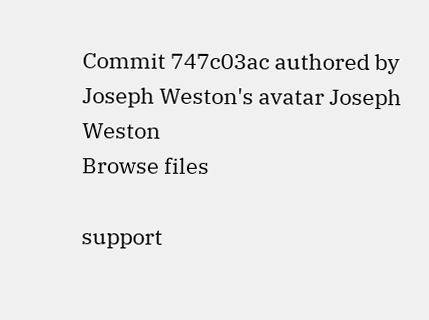Commit 747c03ac authored by Joseph Weston's avatar Joseph Weston
Browse files

support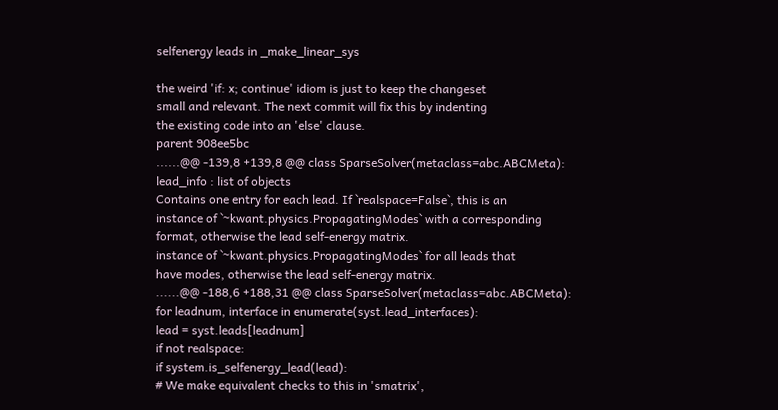selfenergy leads in _make_linear_sys

the weird 'if: x; continue' idiom is just to keep the changeset
small and relevant. The next commit will fix this by indenting
the existing code into an 'else' clause.
parent 908ee5bc
......@@ -139,8 +139,8 @@ class SparseSolver(metaclass=abc.ABCMeta):
lead_info : list of objects
Contains one entry for each lead. If `realspace=False`, this is an
instance of `~kwant.physics.PropagatingModes` with a corresponding
format, otherwise the lead self-energy matrix.
instance of `~kwant.physics.PropagatingModes` for all leads that
have modes, otherwise the lead self-energy matrix.
......@@ -188,6 +188,31 @@ class SparseSolver(metaclass=abc.ABCMeta):
for leadnum, interface in enumerate(syst.lead_interfaces):
lead = syst.leads[leadnum]
if not realspace:
if system.is_selfenergy_lead(lead):
# We make equivalent checks to this in 'smatrix',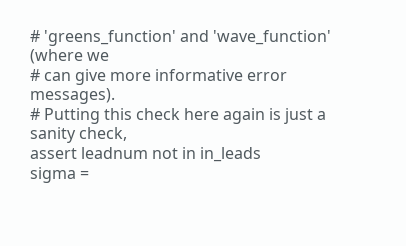# 'greens_function' and 'wave_function' (where we
# can give more informative error messages).
# Putting this check here again is just a sanity check,
assert leadnum not in in_leads
sigma =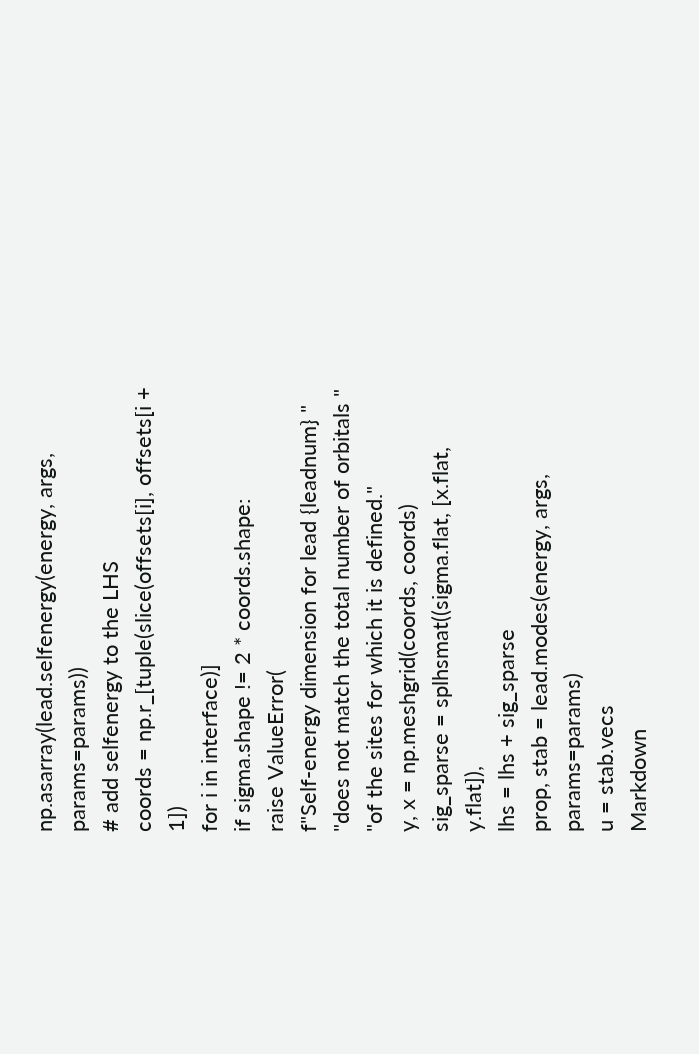np.asarray(lead.selfenergy(energy, args, params=params))
# add selfenergy to the LHS
coords = np.r_[tuple(slice(offsets[i], offsets[i + 1])
for i in interface)]
if sigma.shape != 2 * coords.shape:
raise ValueError(
f"Self-energy dimension for lead {leadnum} "
"does not match the total number of orbitals "
"of the sites for which it is defined."
y, x = np.meshgrid(coords, coords)
sig_sparse = splhsmat((sigma.flat, [x.flat, y.flat]),
lhs = lhs + sig_sparse
prop, stab = lead.modes(energy, args, params=params)
u = stab.vecs
Markdown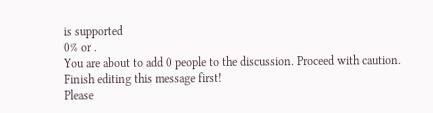is supported
0% or .
You are about to add 0 people to the discussion. Proceed with caution.
Finish editing this message first!
Please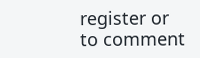register or to comment